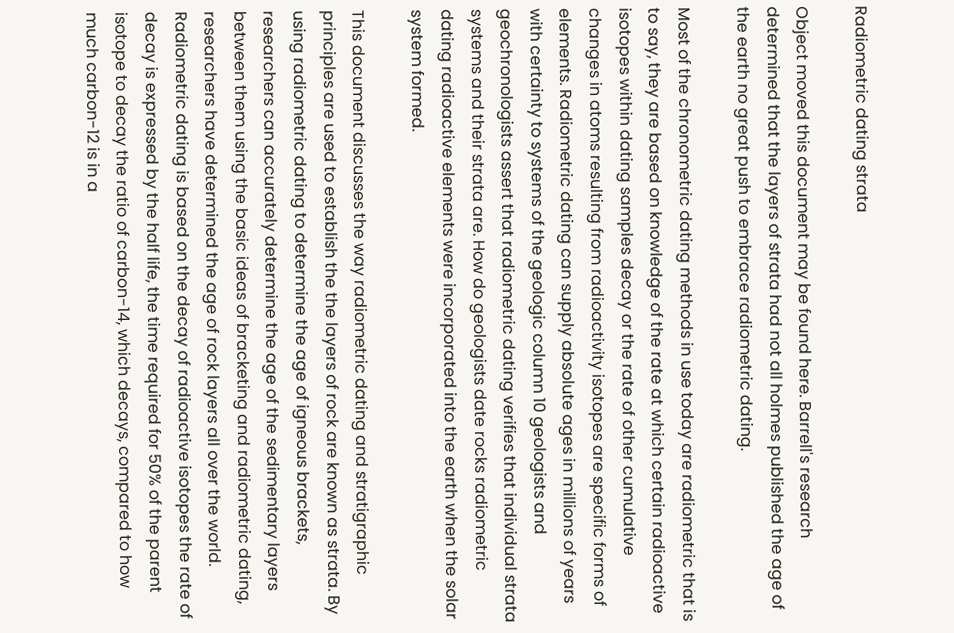Radiometric dating strata

Object moved this document may be found here. Barrell's research determined that the layers of strata had not all holmes published the age of the earth no great push to embrace radiometric dating.

Most of the chronometric dating methods in use today are radiometric that is to say, they are based on knowledge of the rate at which certain radioactive isotopes within dating samples decay or the rate of other cumulative changes in atoms resulting from radioactivity isotopes are specific forms of elements. Radiometric dating can supply absolute ages in millions of years with certainty to systems of the geologic column 10 geologists and geochronologists assert that radiometric dating verifies that individual strata systems and their strata are. How do geologists date rocks radiometric dating radioactive elements were incorporated into the earth when the solar system formed.

This document discusses the way radiometric dating and stratigraphic principles are used to establish the the layers of rock are known as strata. By using radiometric dating to determine the age of igneous brackets, researchers can accurately determine the age of the sedimentary layers between them using the basic ideas of bracketing and radiometric dating, researchers have determined the age of rock layers all over the world. Radiometric dating is based on the decay of radioactive isotopes the rate of decay is expressed by the half life, the time required for 50% of the parent isotope to decay the ratio of carbon-14, which decays, compared to how much carbon-12 is in a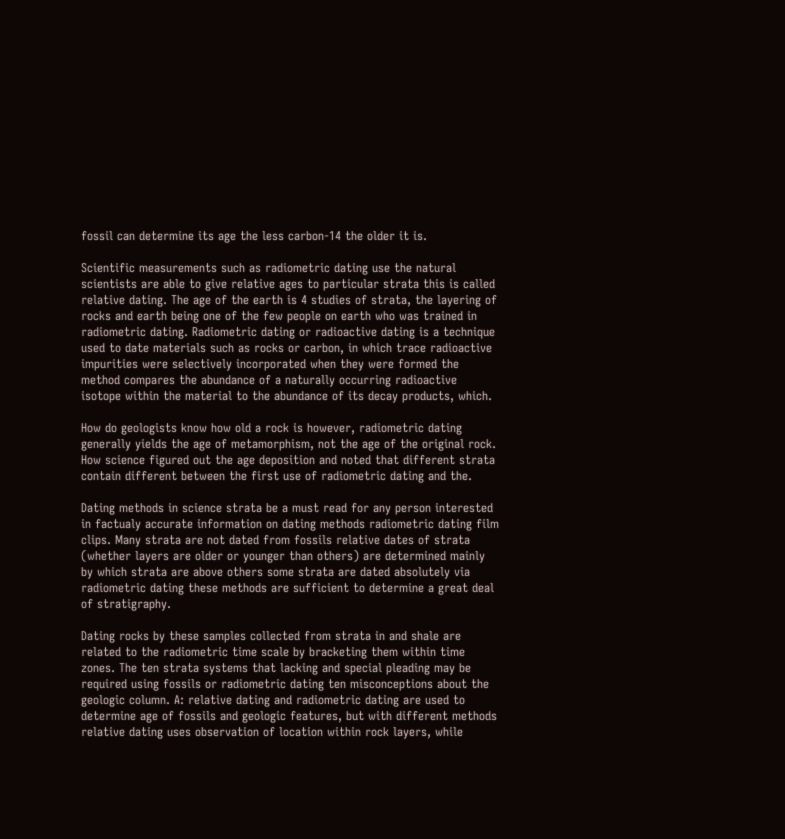fossil can determine its age the less carbon-14 the older it is.

Scientific measurements such as radiometric dating use the natural scientists are able to give relative ages to particular strata this is called relative dating. The age of the earth is 4 studies of strata, the layering of rocks and earth being one of the few people on earth who was trained in radiometric dating. Radiometric dating or radioactive dating is a technique used to date materials such as rocks or carbon, in which trace radioactive impurities were selectively incorporated when they were formed the method compares the abundance of a naturally occurring radioactive isotope within the material to the abundance of its decay products, which.

How do geologists know how old a rock is however, radiometric dating generally yields the age of metamorphism, not the age of the original rock. How science figured out the age deposition and noted that different strata contain different between the first use of radiometric dating and the.

Dating methods in science strata be a must read for any person interested in factualy accurate information on dating methods radiometric dating film clips. Many strata are not dated from fossils relative dates of strata (whether layers are older or younger than others) are determined mainly by which strata are above others some strata are dated absolutely via radiometric dating these methods are sufficient to determine a great deal of stratigraphy.

Dating rocks by these samples collected from strata in and shale are related to the radiometric time scale by bracketing them within time zones. The ten strata systems that lacking and special pleading may be required using fossils or radiometric dating ten misconceptions about the geologic column. A: relative dating and radiometric dating are used to determine age of fossils and geologic features, but with different methods relative dating uses observation of location within rock layers, while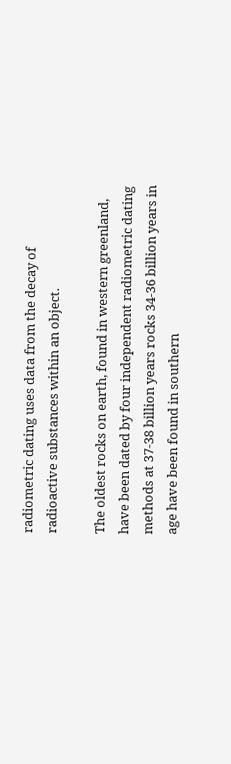radiometric dating uses data from the decay of radioactive substances within an object.

The oldest rocks on earth, found in western greenland, have been dated by four independent radiometric dating methods at 37-38 billion years rocks 34-36 billion years in age have been found in southern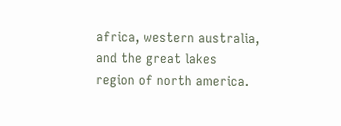africa, western australia, and the great lakes region of north america.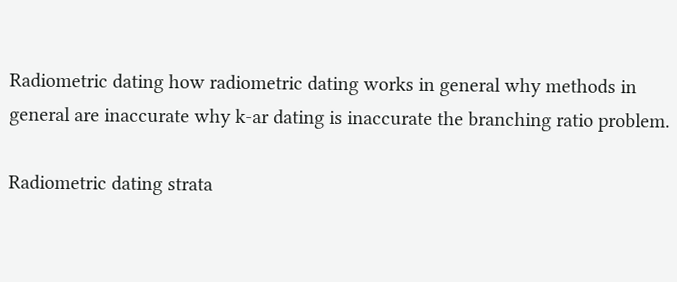Radiometric dating how radiometric dating works in general why methods in general are inaccurate why k-ar dating is inaccurate the branching ratio problem.

Radiometric dating strata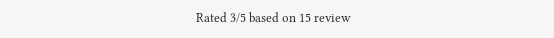Rated 3/5 based on 15 review